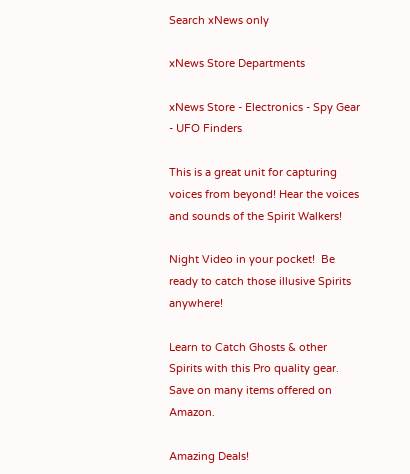Search xNews only

xNews Store Departments

xNews Store - Electronics - Spy Gear - UFO Finders

This is a great unit for capturing voices from beyond! Hear the voices and sounds of the Spirit Walkers!

Night Video in your pocket!  Be ready to catch those illusive Spirits anywhere!

Learn to Catch Ghosts & other Spirits with this Pro quality gear. Save on many items offered on Amazon.

Amazing Deals!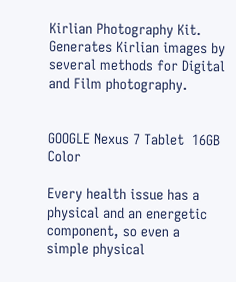Kirlian Photography Kit. Generates Kirlian images by several methods for Digital and Film photography.


GOOGLE Nexus 7 Tablet  16GB Color

Every health issue has a physical and an energetic component, so even a simple physical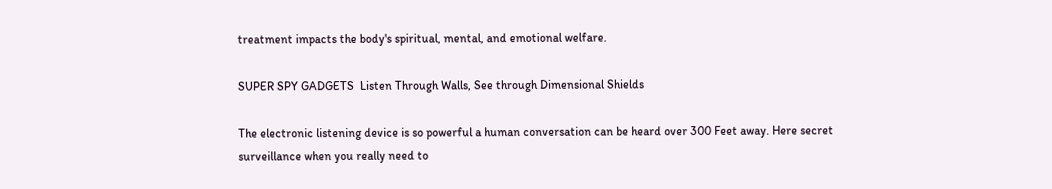treatment impacts the body's spiritual, mental, and emotional welfare.

SUPER SPY GADGETS  Listen Through Walls, See through Dimensional Shields

The electronic listening device is so powerful a human conversation can be heard over 300 Feet away. Here secret surveillance when you really need to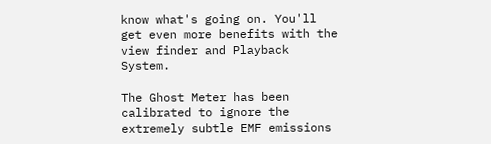know what's going on. You'll get even more benefits with the view finder and Playback System.

The Ghost Meter has been calibrated to ignore the extremely subtle EMF emissions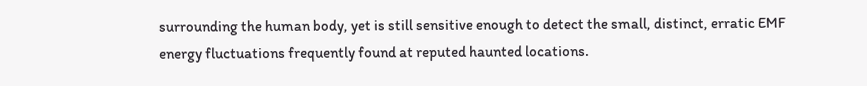surrounding the human body, yet is still sensitive enough to detect the small, distinct, erratic EMF energy fluctuations frequently found at reputed haunted locations.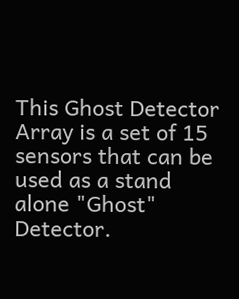This Ghost Detector Array is a set of 15 sensors that can be used as a stand alone "Ghost" Detector.